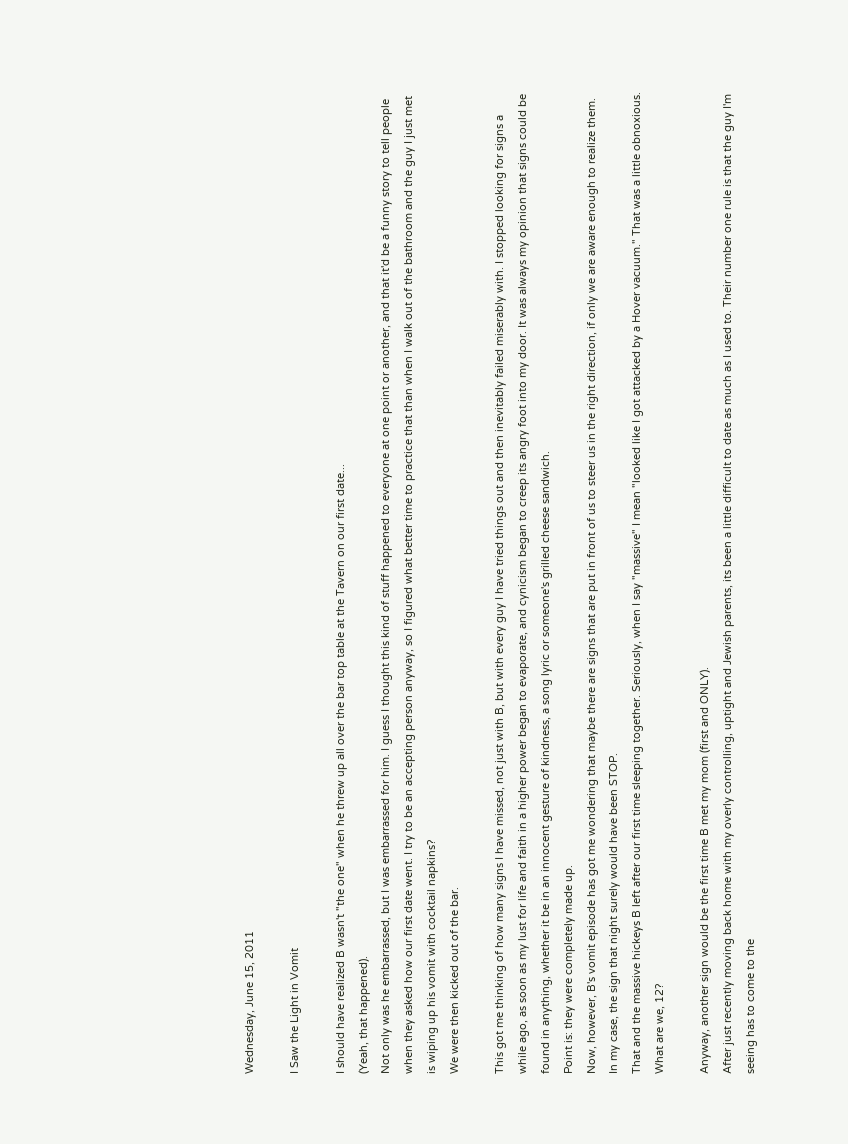Wednesday, June 15, 2011

I Saw the Light in Vomit

I should have realized B wasn't "the one" when he threw up all over the bar top table at the Tavern on our first date...
(Yeah, that happened).
Not only was he embarrassed, but I was embarrassed for him. I guess I thought this kind of stuff happened to everyone at one point or another, and that it'd be a funny story to tell people when they asked how our first date went. I try to be an accepting person anyway, so I figured what better time to practice that than when I walk out of the bathroom and the guy I just met is wiping up his vomit with cocktail napkins?
We were then kicked out of the bar.

This got me thinking of how many signs I have missed, not just with B, but with every guy I have tried things out and then inevitably failed miserably with. I stopped looking for signs a while ago, as soon as my lust for life and faith in a higher power began to evaporate, and cynicism began to creep its angry foot into my door. It was always my opinion that signs could be found in anything, whether it be in an innocent gesture of kindness, a song lyric or someone's grilled cheese sandwich.
Point is: they were completely made up.
Now, however, B's vomit episode has got me wondering that maybe there are signs that are put in front of us to steer us in the right direction, if only we are aware enough to realize them.
In my case, the sign that night surely would have been STOP.
That and the massive hickeys B left after our first time sleeping together. Seriously, when I say "massive" I mean "looked like I got attacked by a Hover vacuum." That was a little obnoxious. What are we, 12?

Anyway, another sign would be the first time B met my mom (first and ONLY).
After just recently moving back home with my overly controlling, uptight and Jewish parents, its been a little difficult to date as much as I used to. Their number one rule is that the guy I'm seeing has to come to the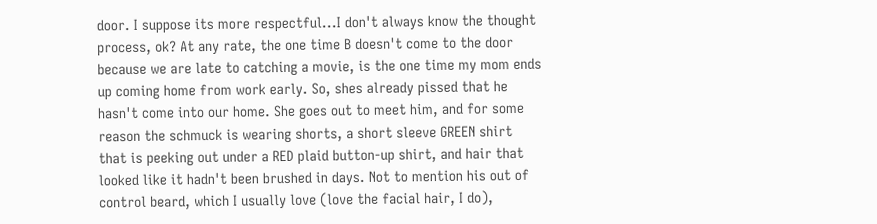door. I suppose its more respectful...I don't always know the thought process, ok? At any rate, the one time B doesn't come to the door because we are late to catching a movie, is the one time my mom ends up coming home from work early. So, shes already pissed that he hasn't come into our home. She goes out to meet him, and for some reason the schmuck is wearing shorts, a short sleeve GREEN shirt that is peeking out under a RED plaid button-up shirt, and hair that looked like it hadn't been brushed in days. Not to mention his out of control beard, which I usually love (love the facial hair, I do),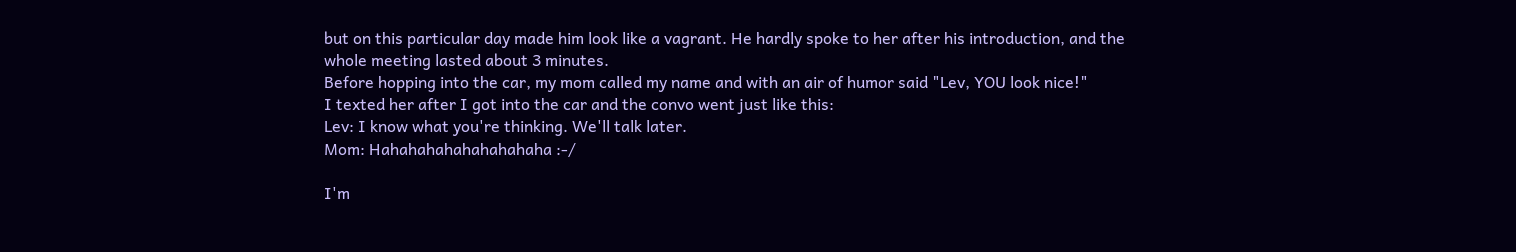but on this particular day made him look like a vagrant. He hardly spoke to her after his introduction, and the whole meeting lasted about 3 minutes.
Before hopping into the car, my mom called my name and with an air of humor said "Lev, YOU look nice!"
I texted her after I got into the car and the convo went just like this:
Lev: I know what you're thinking. We'll talk later.
Mom: Hahahahahahahahahaha :-/

I'm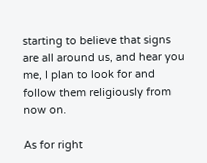starting to believe that signs are all around us, and hear you me, I plan to look for and follow them religiously from now on.

As for right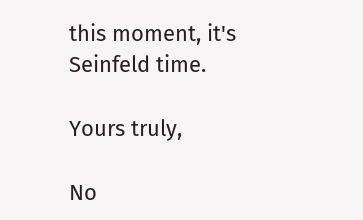this moment, it's Seinfeld time.

Yours truly,

No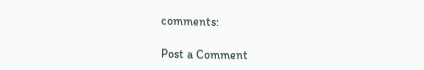comments:

Post a Comment